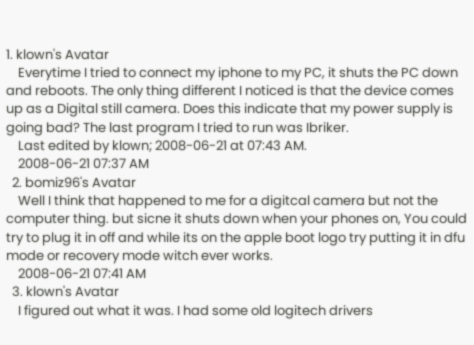1. klown's Avatar
    Everytime I tried to connect my iphone to my PC, it shuts the PC down and reboots. The only thing different I noticed is that the device comes up as a Digital still camera. Does this indicate that my power supply is going bad? The last program I tried to run was Ibriker.
    Last edited by klown; 2008-06-21 at 07:43 AM.
    2008-06-21 07:37 AM
  2. bomiz96's Avatar
    Well I think that happened to me for a digitcal camera but not the computer thing. but sicne it shuts down when your phones on, You could try to plug it in off and while its on the apple boot logo try putting it in dfu mode or recovery mode witch ever works.
    2008-06-21 07:41 AM
  3. klown's Avatar
    I figured out what it was. I had some old logitech drivers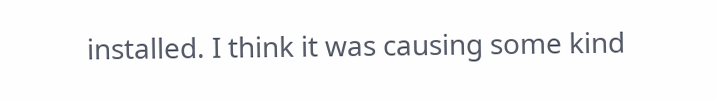installed. I think it was causing some kind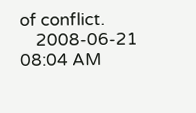of conflict.
    2008-06-21 08:04 AM